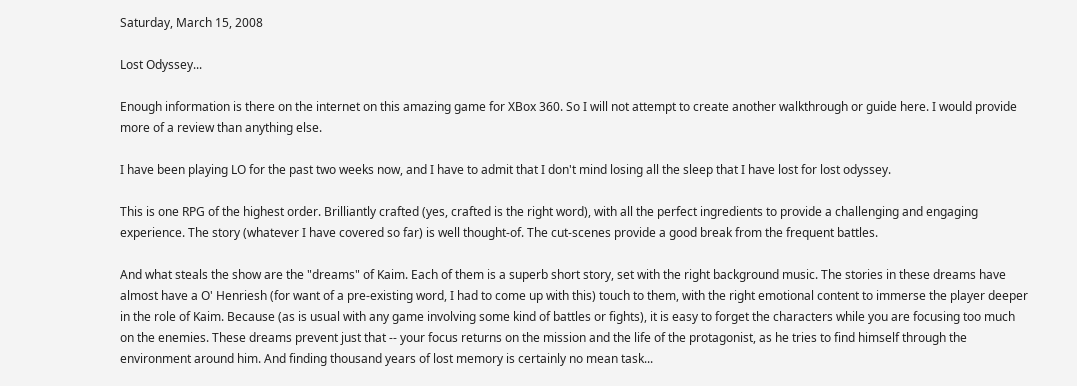Saturday, March 15, 2008

Lost Odyssey...

Enough information is there on the internet on this amazing game for XBox 360. So I will not attempt to create another walkthrough or guide here. I would provide more of a review than anything else.

I have been playing LO for the past two weeks now, and I have to admit that I don't mind losing all the sleep that I have lost for lost odyssey.

This is one RPG of the highest order. Brilliantly crafted (yes, crafted is the right word), with all the perfect ingredients to provide a challenging and engaging experience. The story (whatever I have covered so far) is well thought-of. The cut-scenes provide a good break from the frequent battles.

And what steals the show are the "dreams" of Kaim. Each of them is a superb short story, set with the right background music. The stories in these dreams have almost have a O' Henriesh (for want of a pre-existing word, I had to come up with this) touch to them, with the right emotional content to immerse the player deeper in the role of Kaim. Because (as is usual with any game involving some kind of battles or fights), it is easy to forget the characters while you are focusing too much on the enemies. These dreams prevent just that -- your focus returns on the mission and the life of the protagonist, as he tries to find himself through the environment around him. And finding thousand years of lost memory is certainly no mean task...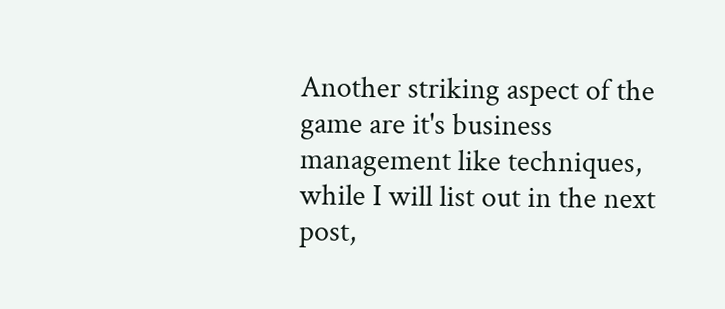Another striking aspect of the game are it's business management like techniques, while I will list out in the next post,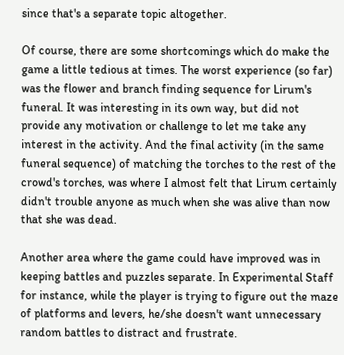since that's a separate topic altogether.

Of course, there are some shortcomings which do make the game a little tedious at times. The worst experience (so far) was the flower and branch finding sequence for Lirum's funeral. It was interesting in its own way, but did not provide any motivation or challenge to let me take any interest in the activity. And the final activity (in the same funeral sequence) of matching the torches to the rest of the crowd's torches, was where I almost felt that Lirum certainly didn't trouble anyone as much when she was alive than now that she was dead.

Another area where the game could have improved was in keeping battles and puzzles separate. In Experimental Staff for instance, while the player is trying to figure out the maze of platforms and levers, he/she doesn't want unnecessary random battles to distract and frustrate.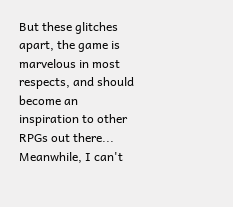But these glitches apart, the game is marvelous in most respects, and should become an inspiration to other RPGs out there... Meanwhile, I can't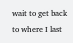wait to get back to where I last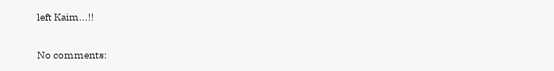left Kaim...!!

No comments: